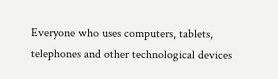Everyone who uses computers, tablets, telephones and other technological devices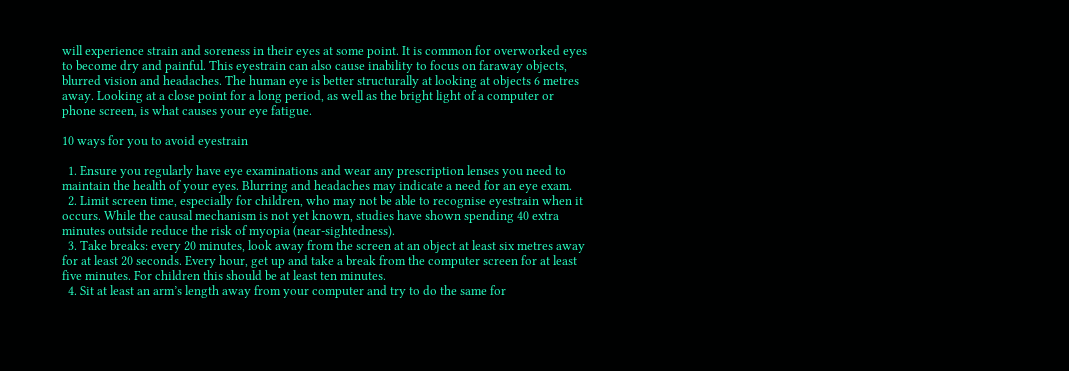will experience strain and soreness in their eyes at some point. It is common for overworked eyes to become dry and painful. This eyestrain can also cause inability to focus on faraway objects, blurred vision and headaches. The human eye is better structurally at looking at objects 6 metres away. Looking at a close point for a long period, as well as the bright light of a computer or phone screen, is what causes your eye fatigue.

10 ways for you to avoid eyestrain

  1. Ensure you regularly have eye examinations and wear any prescription lenses you need to maintain the health of your eyes. Blurring and headaches may indicate a need for an eye exam.
  2. Limit screen time, especially for children, who may not be able to recognise eyestrain when it occurs. While the causal mechanism is not yet known, studies have shown spending 40 extra minutes outside reduce the risk of myopia (near-sightedness).
  3. Take breaks: every 20 minutes, look away from the screen at an object at least six metres away for at least 20 seconds. Every hour, get up and take a break from the computer screen for at least five minutes. For children this should be at least ten minutes.
  4. Sit at least an arm’s length away from your computer and try to do the same for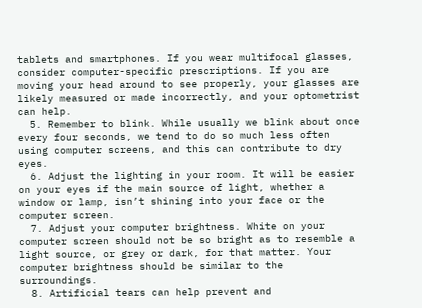tablets and smartphones. If you wear multifocal glasses, consider computer-specific prescriptions. If you are moving your head around to see properly, your glasses are likely measured or made incorrectly, and your optometrist can help.
  5. Remember to blink. While usually we blink about once every four seconds, we tend to do so much less often using computer screens, and this can contribute to dry eyes.
  6. Adjust the lighting in your room. It will be easier on your eyes if the main source of light, whether a window or lamp, isn’t shining into your face or the computer screen.
  7. Adjust your computer brightness. White on your computer screen should not be so bright as to resemble a light source, or grey or dark, for that matter. Your computer brightness should be similar to the surroundings.
  8. Artificial tears can help prevent and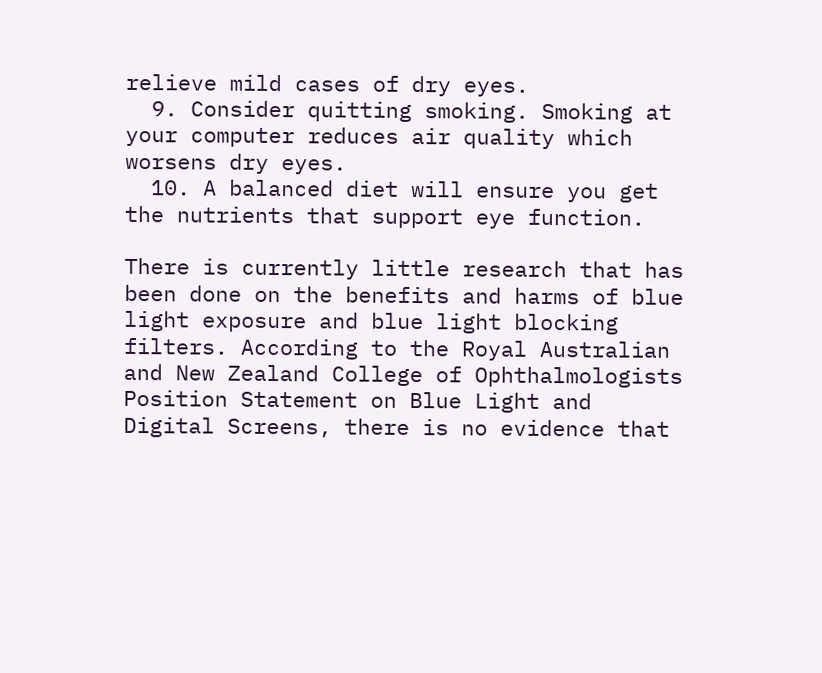relieve mild cases of dry eyes.
  9. Consider quitting smoking. Smoking at your computer reduces air quality which worsens dry eyes.
  10. A balanced diet will ensure you get the nutrients that support eye function.

There is currently little research that has been done on the benefits and harms of blue light exposure and blue light blocking filters. According to the Royal Australian and New Zealand College of Ophthalmologists Position Statement on Blue Light and Digital Screens, there is no evidence that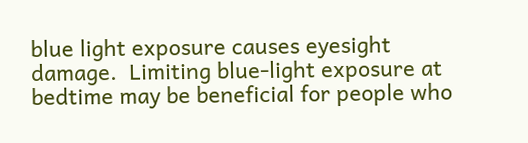blue light exposure causes eyesight damage.  Limiting blue-light exposure at bedtime may be beneficial for people who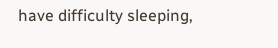have difficulty sleeping,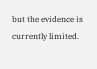but the evidence is currently limited.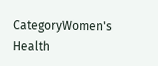CategoryWomen's Health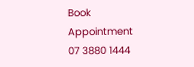Book Appointment        07 3880 1444